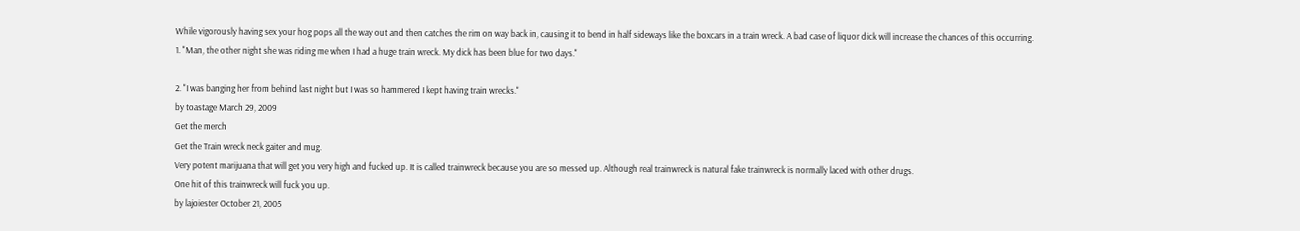While vigorously having sex your hog pops all the way out and then catches the rim on way back in, causing it to bend in half sideways like the boxcars in a train wreck. A bad case of liquor dick will increase the chances of this occurring.
1. "Man, the other night she was riding me when I had a huge train wreck. My dick has been blue for two days."

2. "I was banging her from behind last night but I was so hammered I kept having train wrecks."
by toastage March 29, 2009
Get the merch
Get the Train wreck neck gaiter and mug.
Very potent marijuana that will get you very high and fucked up. It is called trainwreck because you are so messed up. Although real trainwreck is natural fake trainwreck is normally laced with other drugs.
One hit of this trainwreck will fuck you up.
by lajoiester October 21, 2005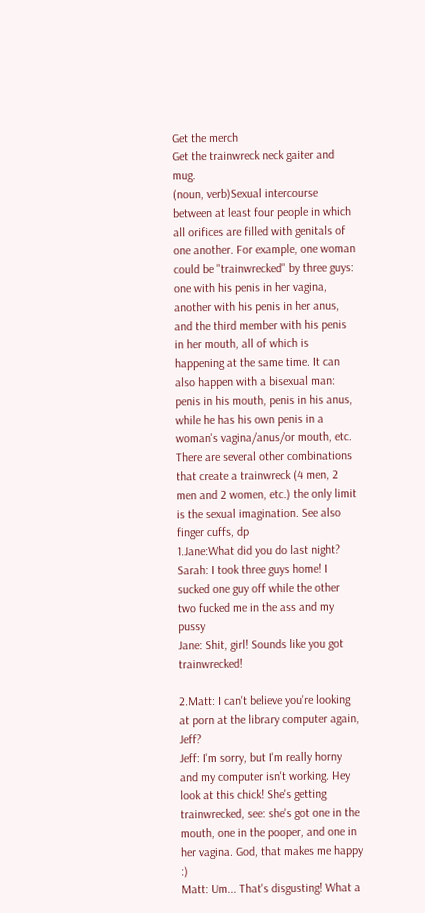Get the merch
Get the trainwreck neck gaiter and mug.
(noun, verb)Sexual intercourse between at least four people in which all orifices are filled with genitals of one another. For example, one woman could be "trainwrecked" by three guys: one with his penis in her vagina, another with his penis in her anus, and the third member with his penis in her mouth, all of which is happening at the same time. It can also happen with a bisexual man: penis in his mouth, penis in his anus, while he has his own penis in a woman's vagina/anus/or mouth, etc. There are several other combinations that create a trainwreck (4 men, 2 men and 2 women, etc.) the only limit is the sexual imagination. See also finger cuffs, dp
1.Jane:What did you do last night?
Sarah: I took three guys home! I sucked one guy off while the other two fucked me in the ass and my pussy
Jane: Shit, girl! Sounds like you got trainwrecked!

2.Matt: I can't believe you're looking at porn at the library computer again, Jeff?
Jeff: I'm sorry, but I'm really horny and my computer isn't working. Hey look at this chick! She's getting trainwrecked, see: she's got one in the mouth, one in the pooper, and one in her vagina. God, that makes me happy :)
Matt: Um... That's disgusting! What a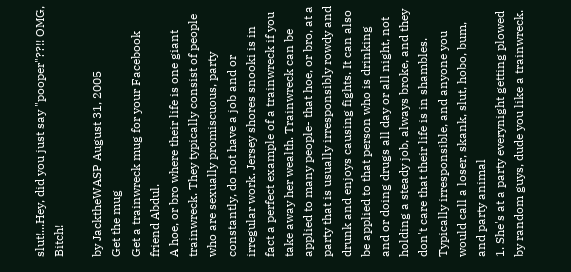slut!...Hey, did you just say "pooper"??!! OMG, Bitch!

by JacktheWASP August 31, 2005
Get the mug
Get a trainwreck mug for your Facebook friend Abdul.
A hoe, or bro where their life is one giant trainwreck. They typically consist of people who are sexually promiscuous, party constantly, do not have a job and or irregular work. Jersey shores snooki is in fact a perfect example of a trainwreck if you take away her wealth. Trainwreck can be applied to many people- that hoe, or bro, at a party that is usually irresponsibly rowdy and drunk and enjoys causing fights. It can also be applied to that person who is drinking and or doing drugs all day or all night, not holding a steady job, always broke, and they don't care that their life is in shambles. Typically irresponsible, and anyone you would call a loser, skank, slut, hobo, bum, and party animal
1. She's at a party everynight getting plowed by random guys, dude you like a trainwreck.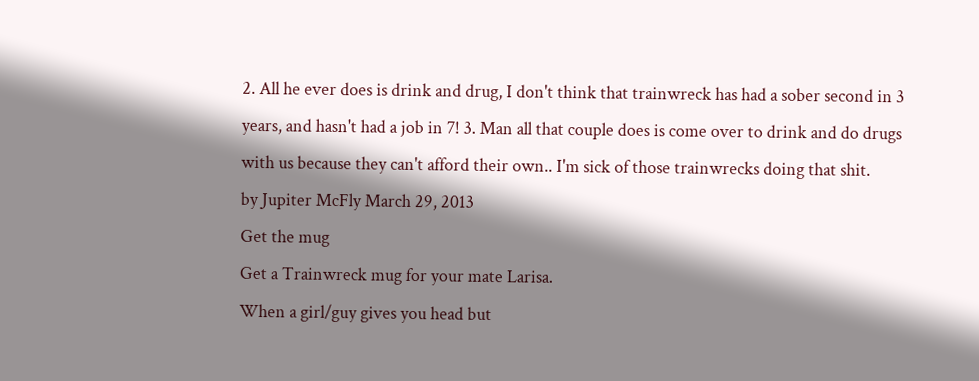2. All he ever does is drink and drug, I don't think that trainwreck has had a sober second in 3 years, and hasn't had a job in 7! 3. Man all that couple does is come over to drink and do drugs with us because they can't afford their own.. I'm sick of those trainwrecks doing that shit.
by Jupiter McFly March 29, 2013
Get the mug
Get a Trainwreck mug for your mate Larisa.
When a girl/guy gives you head but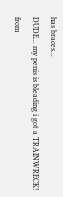has braces...
DUDE... my penis is bleading i got a TRAINWRECK! from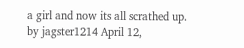a girl and now its all scrathed up.
by jagster1214 April 12,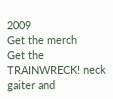2009
Get the merch
Get the TRAINWRECK! neck gaiter and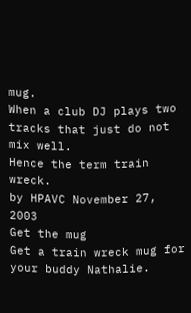mug.
When a club DJ plays two tracks that just do not mix well.
Hence the term train wreck.
by HPAVC November 27, 2003
Get the mug
Get a train wreck mug for your buddy Nathalie.